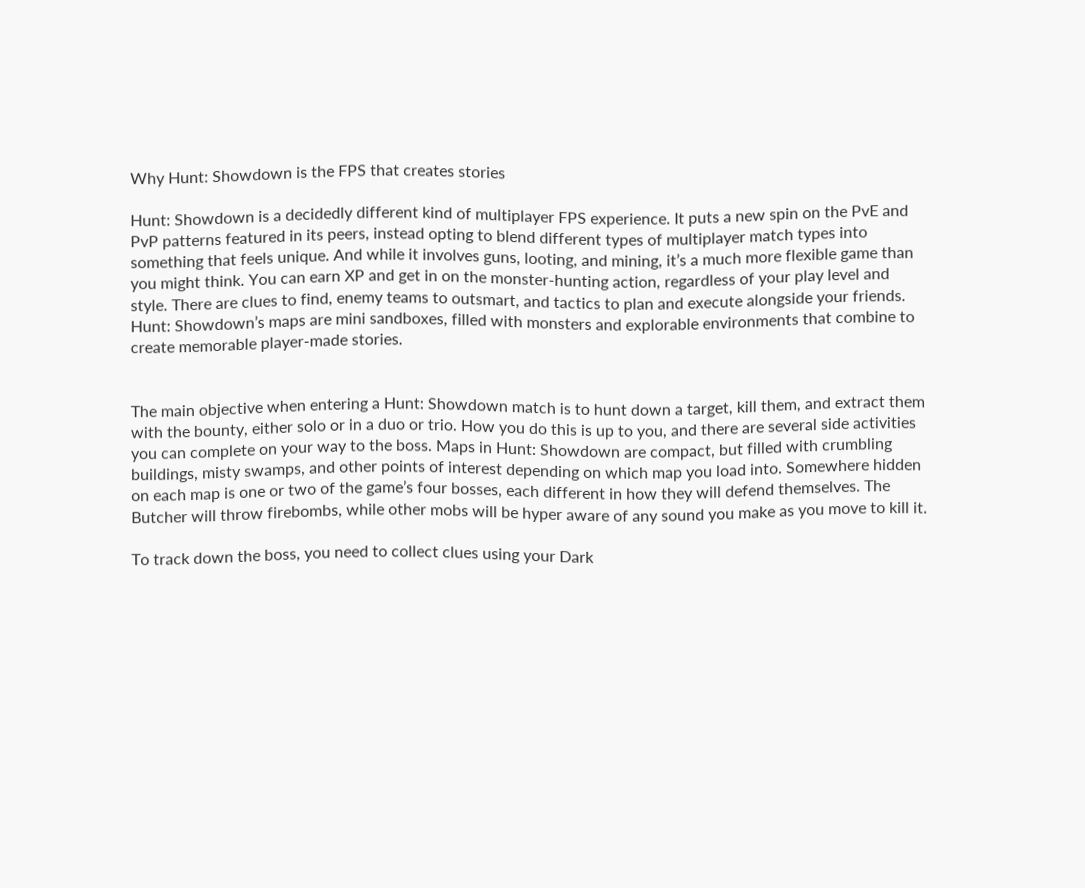Why Hunt: Showdown is the FPS that creates stories

Hunt: Showdown is a decidedly different kind of multiplayer FPS experience. It puts a new spin on the PvE and PvP patterns featured in its peers, instead opting to blend different types of multiplayer match types into something that feels unique. And while it involves guns, looting, and mining, it’s a much more flexible game than you might think. You can earn XP and get in on the monster-hunting action, regardless of your play level and style. There are clues to find, enemy teams to outsmart, and tactics to plan and execute alongside your friends. Hunt: Showdown’s maps are mini sandboxes, filled with monsters and explorable environments that combine to create memorable player-made stories.


The main objective when entering a Hunt: Showdown match is to hunt down a target, kill them, and extract them with the bounty, either solo or in a duo or trio. How you do this is up to you, and there are several side activities you can complete on your way to the boss. Maps in Hunt: Showdown are compact, but filled with crumbling buildings, misty swamps, and other points of interest depending on which map you load into. Somewhere hidden on each map is one or two of the game’s four bosses, each different in how they will defend themselves. The Butcher will throw firebombs, while other mobs will be hyper aware of any sound you make as you move to kill it.

To track down the boss, you need to collect clues using your Dark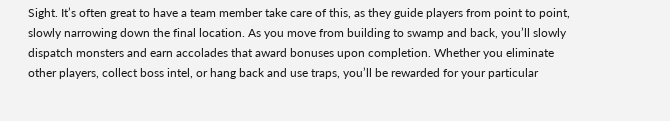Sight. It’s often great to have a team member take care of this, as they guide players from point to point, slowly narrowing down the final location. As you move from building to swamp and back, you’ll slowly dispatch monsters and earn accolades that award bonuses upon completion. Whether you eliminate other players, collect boss intel, or hang back and use traps, you’ll be rewarded for your particular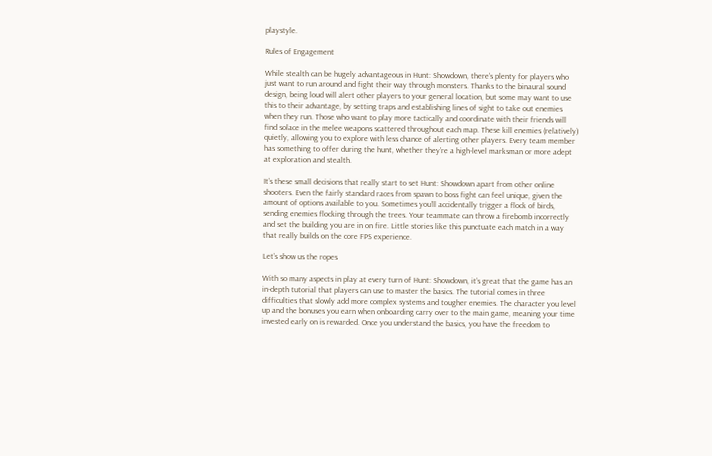playstyle.

Rules of Engagement

While stealth can be hugely advantageous in Hunt: Showdown, there’s plenty for players who just want to run around and fight their way through monsters. Thanks to the binaural sound design, being loud will alert other players to your general location, but some may want to use this to their advantage, by setting traps and establishing lines of sight to take out enemies when they run. Those who want to play more tactically and coordinate with their friends will find solace in the melee weapons scattered throughout each map. These kill enemies (relatively) quietly, allowing you to explore with less chance of alerting other players. Every team member has something to offer during the hunt, whether they’re a high-level marksman or more adept at exploration and stealth.

It’s these small decisions that really start to set Hunt: Showdown apart from other online shooters. Even the fairly standard races from spawn to boss fight can feel unique, given the amount of options available to you. Sometimes you’ll accidentally trigger a flock of birds, sending enemies flocking through the trees. Your teammate can throw a firebomb incorrectly and set the building you are in on fire. Little stories like this punctuate each match in a way that really builds on the core FPS experience.

Let’s show us the ropes

With so many aspects in play at every turn of Hunt: Showdown, it’s great that the game has an in-depth tutorial that players can use to master the basics. The tutorial comes in three difficulties that slowly add more complex systems and tougher enemies. The character you level up and the bonuses you earn when onboarding carry over to the main game, meaning your time invested early on is rewarded. Once you understand the basics, you have the freedom to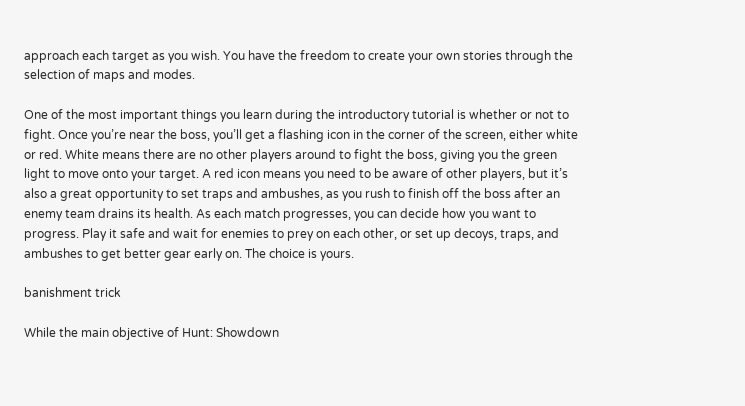approach each target as you wish. You have the freedom to create your own stories through the selection of maps and modes.

One of the most important things you learn during the introductory tutorial is whether or not to fight. Once you’re near the boss, you’ll get a flashing icon in the corner of the screen, either white or red. White means there are no other players around to fight the boss, giving you the green light to move onto your target. A red icon means you need to be aware of other players, but it’s also a great opportunity to set traps and ambushes, as you rush to finish off the boss after an enemy team drains its health. As each match progresses, you can decide how you want to progress. Play it safe and wait for enemies to prey on each other, or set up decoys, traps, and ambushes to get better gear early on. The choice is yours.

banishment trick

While the main objective of Hunt: Showdown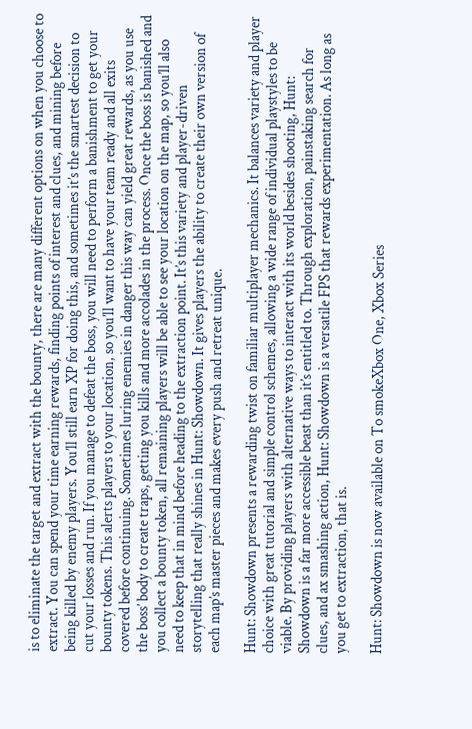is to eliminate the target and extract with the bounty, there are many different options on when you choose to extract. You can spend your time earning rewards, finding points of interest and clues, and mining before being killed by enemy players. You’ll still earn XP for doing this, and sometimes it’s the smartest decision to cut your losses and run. If you manage to defeat the boss, you will need to perform a banishment to get your bounty tokens. This alerts players to your location, so you’ll want to have your team ready and all exits covered before continuing. Sometimes luring enemies in danger this way can yield great rewards, as you use the boss’ body to create traps, getting you kills and more accolades in the process. Once the boss is banished and you collect a bounty token, all remaining players will be able to see your location on the map, so you’ll also need to keep that in mind before heading to the extraction point. It’s this variety and player-driven storytelling that really shines in Hunt: Showdown. It gives players the ability to create their own version of each map’s master pieces and makes every push and retreat unique.

Hunt: Showdown presents a rewarding twist on familiar multiplayer mechanics. It balances variety and player choice with great tutorial and simple control schemes, allowing a wide range of individual playstyles to be viable. By providing players with alternative ways to interact with its world besides shooting, Hunt: Showdown is a far more accessible beast than it’s entitled to. Through exploration, painstaking search for clues, and ax smashing action, Hunt: Showdown is a versatile FPS that rewards experimentation. As long as you get to extraction, that is.

Hunt: Showdown is now available on To smokeXbox One, Xbox Series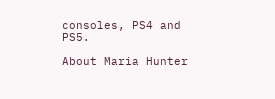consoles, PS4 and PS5.

About Maria Hunter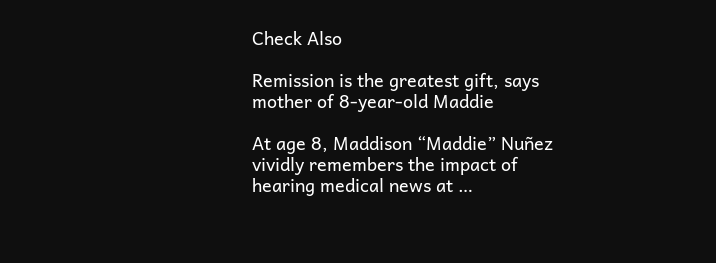Check Also

Remission is the greatest gift, says mother of 8-year-old Maddie

At age 8, Maddison “Maddie” Nuñez vividly remembers the impact of hearing medical news at …